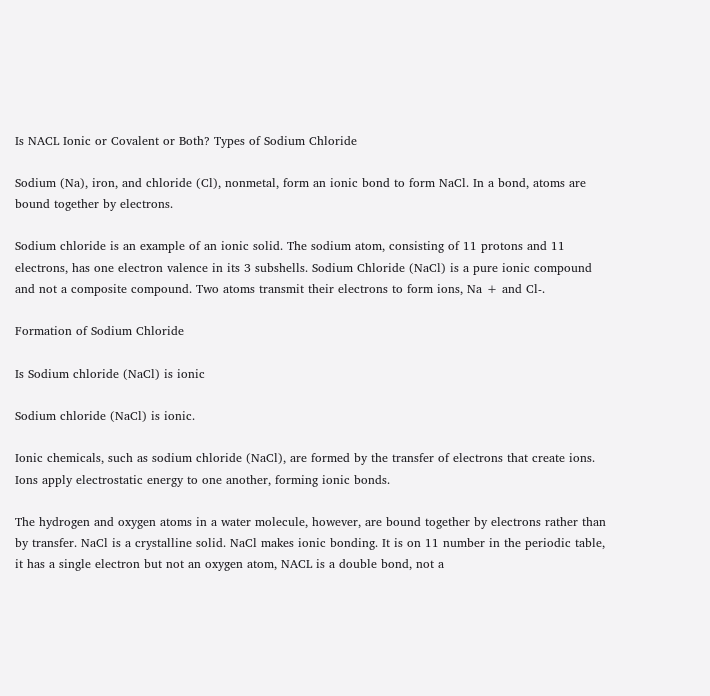Is NACL Ionic or Covalent or Both? Types of Sodium Chloride

Sodium (Na), iron, and chloride (Cl), nonmetal, form an ionic bond to form NaCl. In a bond, atoms are bound together by electrons.

Sodium chloride is an example of an ionic solid. The sodium atom, consisting of 11 protons and 11 electrons, has one electron valence in its 3 subshells. Sodium Chloride (NaCl) is a pure ionic compound and not a composite compound. Two atoms transmit their electrons to form ions, Na + and Cl-.

Formation of Sodium Chloride

Is Sodium chloride (NaCl) is ionic

Sodium chloride (NaCl) is ionic.

Ionic chemicals, such as sodium chloride (NaCl), are formed by the transfer of electrons that create ions. Ions apply electrostatic energy to one another, forming ionic bonds.

The hydrogen and oxygen atoms in a water molecule, however, are bound together by electrons rather than by transfer. NaCl is a crystalline solid. NaCl makes ionic bonding. It is on 11 number in the periodic table, it has a single electron but not an oxygen atom, NACL is a double bond, not a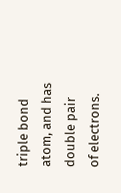triple bond atom, and has double pair of electrons.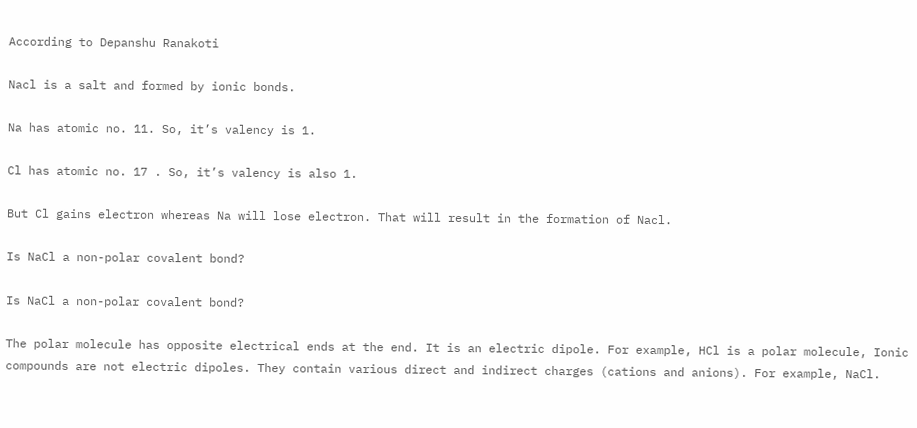According to Depanshu Ranakoti

Nacl is a salt and formed by ionic bonds.

Na has atomic no. 11. So, it’s valency is 1.

Cl has atomic no. 17 . So, it’s valency is also 1.

But Cl gains electron whereas Na will lose electron. That will result in the formation of Nacl.

Is NaCl a non-polar covalent bond?

Is NaCl a non-polar covalent bond?

The polar molecule has opposite electrical ends at the end. It is an electric dipole. For example, HCl is a polar molecule, Ionic compounds are not electric dipoles. They contain various direct and indirect charges (cations and anions). For example, NaCl.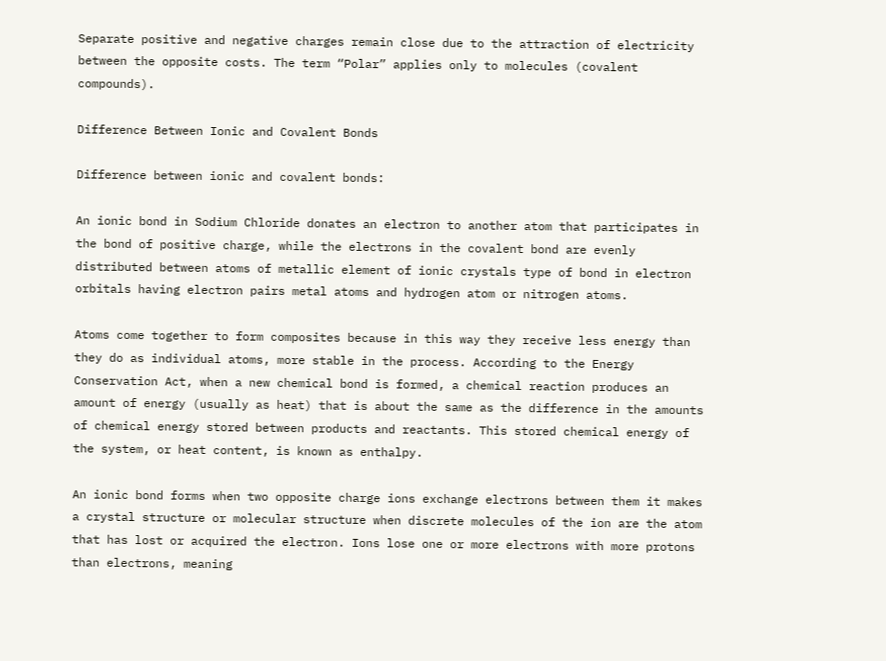Separate positive and negative charges remain close due to the attraction of electricity between the opposite costs. The term “Polar” applies only to molecules (covalent compounds).

Difference Between Ionic and Covalent Bonds

Difference between ionic and covalent bonds:

An ionic bond in Sodium Chloride donates an electron to another atom that participates in the bond of positive charge, while the electrons in the covalent bond are evenly distributed between atoms of metallic element of ionic crystals type of bond in electron orbitals having electron pairs metal atoms and hydrogen atom or nitrogen atoms.

Atoms come together to form composites because in this way they receive less energy than they do as individual atoms, more stable in the process. According to the Energy Conservation Act, when a new chemical bond is formed, a chemical reaction produces an amount of energy (usually as heat) that is about the same as the difference in the amounts of chemical energy stored between products and reactants. This stored chemical energy of the system, or heat content, is known as enthalpy.

An ionic bond forms when two opposite charge ions exchange electrons between them it makes a crystal structure or molecular structure when discrete molecules of the ion are the atom that has lost or acquired the electron. Ions lose one or more electrons with more protons than electrons, meaning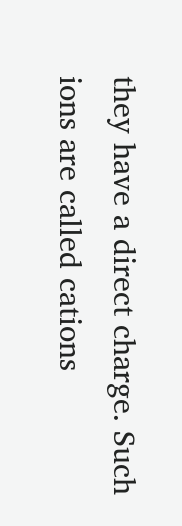they have a direct charge. Such ions are called cations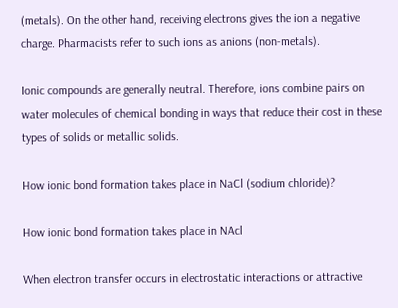(metals). On the other hand, receiving electrons gives the ion a negative charge. Pharmacists refer to such ions as anions (non-metals).

Ionic compounds are generally neutral. Therefore, ions combine pairs on water molecules of chemical bonding in ways that reduce their cost in these types of solids or metallic solids.

How ionic bond formation takes place in NaCl (sodium chloride)?

How ionic bond formation takes place in NAcl

When electron transfer occurs in electrostatic interactions or attractive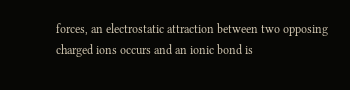forces, an electrostatic attraction between two opposing charged ions occurs and an ionic bond is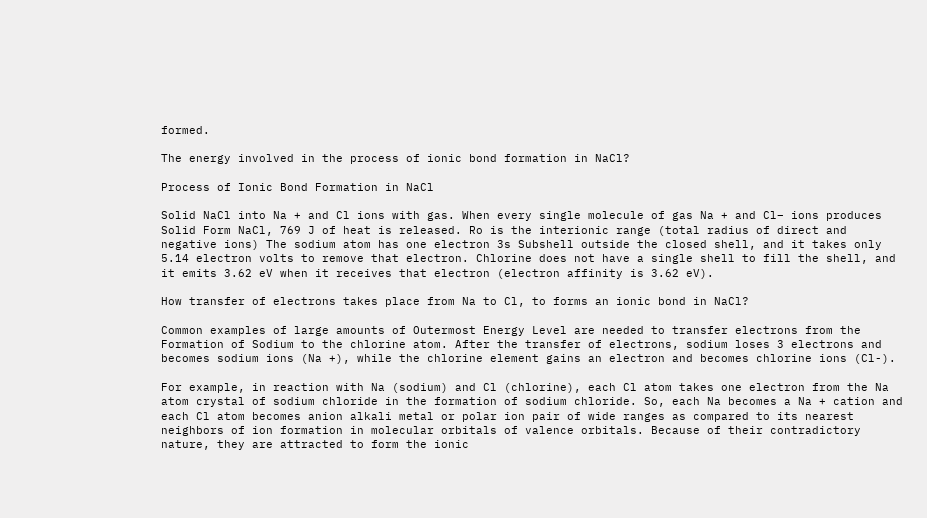formed.

The energy involved in the process of ionic bond formation in NaCl?

Process of Ionic Bond Formation in NaCl

Solid NaCl into Na + and Cl ions with gas. When every single molecule of gas Na + and Cl– ions produces Solid Form NaCl, 769 J of heat is released. Ro is the interionic range (total radius of direct and negative ions) The sodium atom has one electron 3s Subshell outside the closed shell, and it takes only 5.14 electron volts to remove that electron. Chlorine does not have a single shell to fill the shell, and it emits 3.62 eV when it receives that electron (electron affinity is 3.62 eV).

How transfer of electrons takes place from Na to Cl, to forms an ionic bond in NaCl?

Common examples of large amounts of Outermost Energy Level are needed to transfer electrons from the Formation of Sodium to the chlorine atom. After the transfer of electrons, sodium loses 3 electrons and becomes sodium ions (Na +), while the chlorine element gains an electron and becomes chlorine ions (Cl-).

For example, in reaction with Na (sodium) and Cl (chlorine), each Cl atom takes one electron from the Na atom crystal of sodium chloride in the formation of sodium chloride. So, each Na becomes a Na + cation and each Cl atom becomes anion alkali metal or polar ion pair of wide ranges as compared to its nearest neighbors of ion formation in molecular orbitals of valence orbitals. Because of their contradictory nature, they are attracted to form the ionic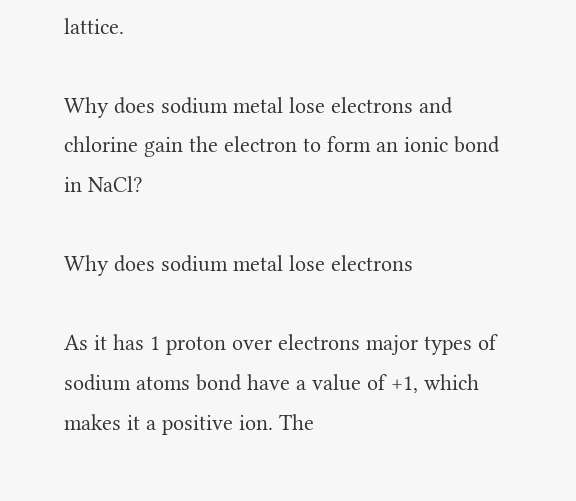lattice.

Why does sodium metal lose electrons and chlorine gain the electron to form an ionic bond in NaCl?

Why does sodium metal lose electrons

As it has 1 proton over electrons major types of sodium atoms bond have a value of +1, which makes it a positive ion. The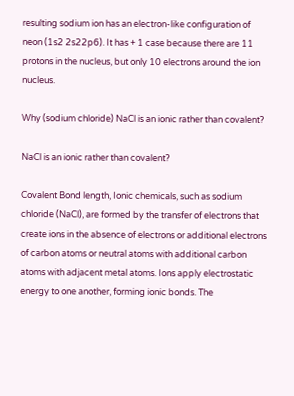resulting sodium ion has an electron-like configuration of neon (1s2 2s22p6). It has + 1 case because there are 11 protons in the nucleus, but only 10 electrons around the ion nucleus.

Why (sodium chloride) NaCl is an ionic rather than covalent?

NaCl is an ionic rather than covalent?

Covalent Bond length, Ionic chemicals, such as sodium chloride (NaCl), are formed by the transfer of electrons that create ions in the absence of electrons or additional electrons of carbon atoms or neutral atoms with additional carbon atoms with adjacent metal atoms. Ions apply electrostatic energy to one another, forming ionic bonds. The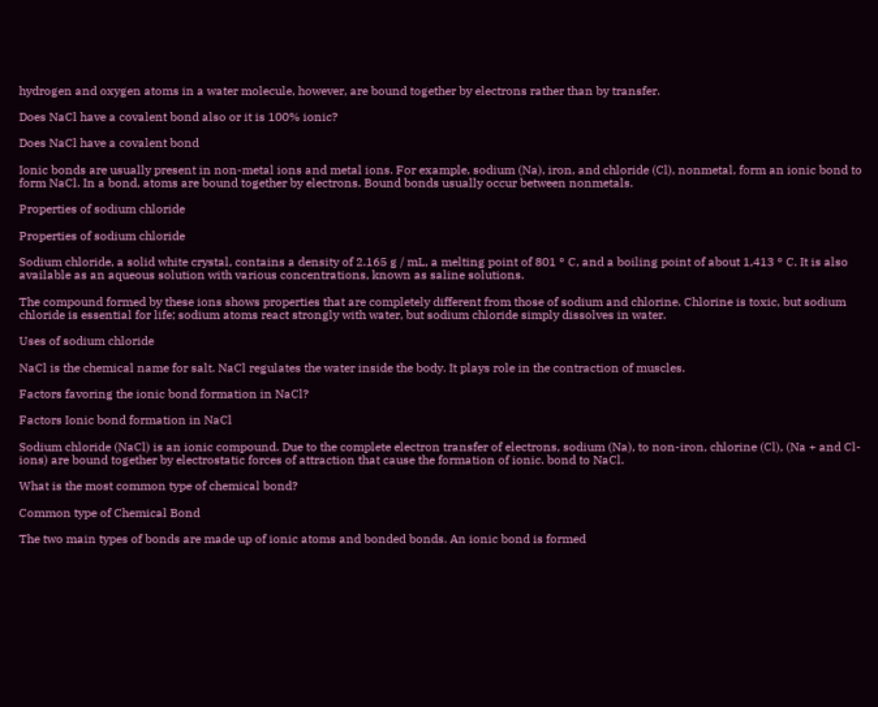hydrogen and oxygen atoms in a water molecule, however, are bound together by electrons rather than by transfer.

Does NaCl have a covalent bond also or it is 100% ionic?

Does NaCl have a covalent bond

Ionic bonds are usually present in non-metal ions and metal ions. For example, sodium (Na), iron, and chloride (Cl), nonmetal, form an ionic bond to form NaCl. In a bond, atoms are bound together by electrons. Bound bonds usually occur between nonmetals.

Properties of sodium chloride

Properties of sodium chloride

Sodium chloride, a solid white crystal, contains a density of 2.165 g / mL, a melting point of 801 ° C, and a boiling point of about 1,413 ° C. It is also available as an aqueous solution with various concentrations, known as saline solutions.

The compound formed by these ions shows properties that are completely different from those of sodium and chlorine. Chlorine is toxic, but sodium chloride is essential for life; sodium atoms react strongly with water, but sodium chloride simply dissolves in water.

Uses of sodium chloride

NaCl is the chemical name for salt. NaCl regulates the water inside the body. It plays role in the contraction of muscles.

Factors favoring the ionic bond formation in NaCl?

Factors Ionic bond formation in NaCl

Sodium chloride (NaCl) is an ionic compound. Due to the complete electron transfer of electrons, sodium (Na), to non-iron, chlorine (Cl), (Na + and Cl- ions) are bound together by electrostatic forces of attraction that cause the formation of ionic. bond to NaCl.

What is the most common type of chemical bond?

Common type of Chemical Bond

The two main types of bonds are made up of ionic atoms and bonded bonds. An ionic bond is formed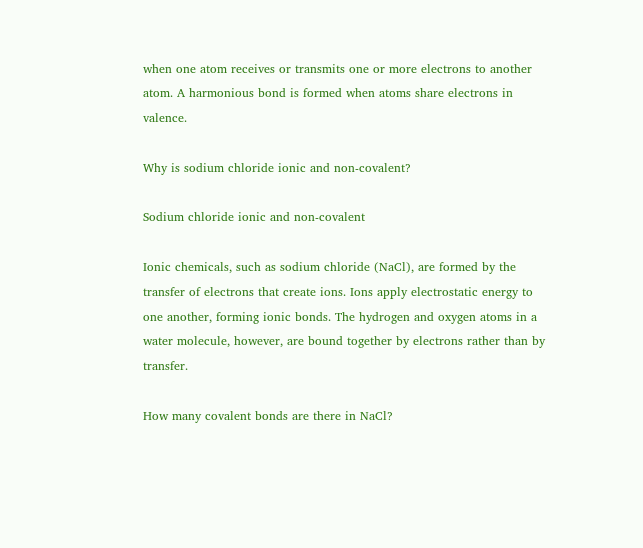when one atom receives or transmits one or more electrons to another atom. A harmonious bond is formed when atoms share electrons in valence.

Why is sodium chloride ionic and non-covalent?

Sodium chloride ionic and non-covalent

Ionic chemicals, such as sodium chloride (NaCl), are formed by the transfer of electrons that create ions. Ions apply electrostatic energy to one another, forming ionic bonds. The hydrogen and oxygen atoms in a water molecule, however, are bound together by electrons rather than by transfer.

How many covalent bonds are there in NaCl?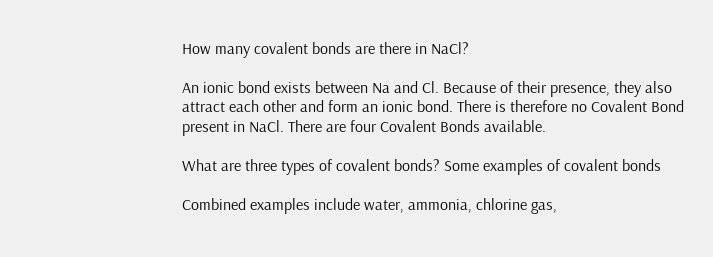How many covalent bonds are there in NaCl?

An ionic bond exists between Na and Cl. Because of their presence, they also attract each other and form an ionic bond. There is therefore no Covalent Bond present in NaCl. There are four Covalent Bonds available.

What are three types of covalent bonds? Some examples of covalent bonds

Combined examples include water, ammonia, chlorine gas,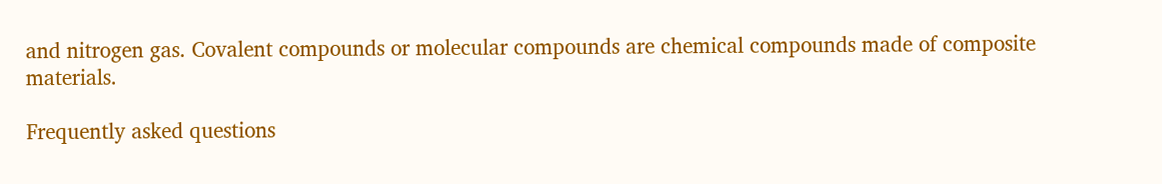and nitrogen gas. Covalent compounds or molecular compounds are chemical compounds made of composite materials.

Frequently asked questions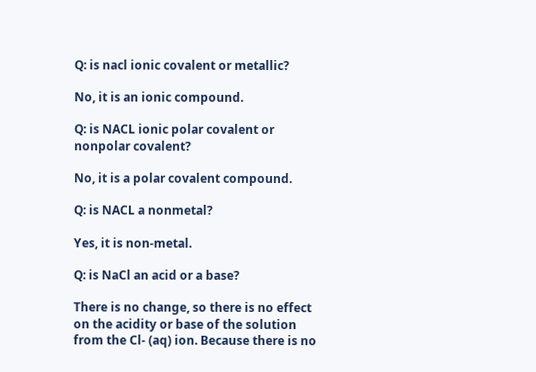Q: is nacl ionic covalent or metallic?

No, it is an ionic compound.

Q: is NACL ionic polar covalent or nonpolar covalent?

No, it is a polar covalent compound.

Q: is NACL a nonmetal?

Yes, it is non-metal.

Q: is NaCl an acid or a base?

There is no change, so there is no effect on the acidity or base of the solution from the Cl- (aq) ion. Because there is no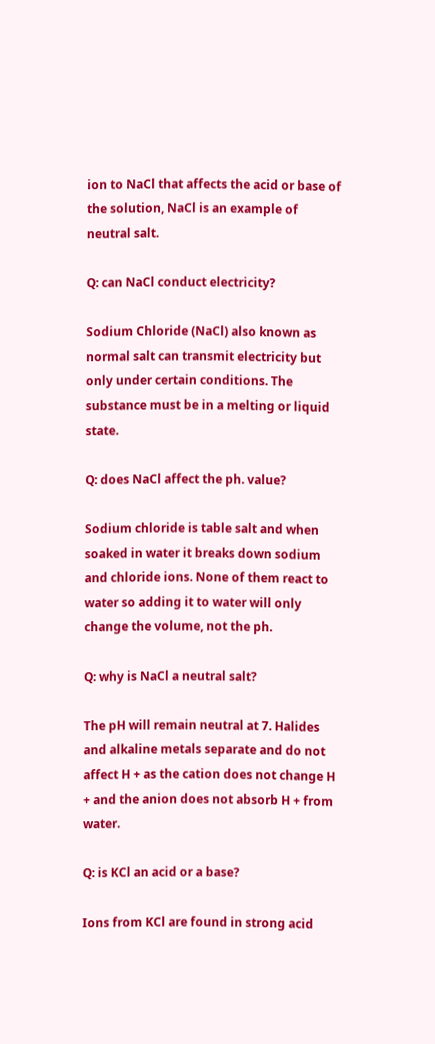ion to NaCl that affects the acid or base of the solution, NaCl is an example of neutral salt.

Q: can NaCl conduct electricity?

Sodium Chloride (NaCl) also known as normal salt can transmit electricity but only under certain conditions. The substance must be in a melting or liquid state.

Q: does NaCl affect the ph. value?

Sodium chloride is table salt and when soaked in water it breaks down sodium and chloride ions. None of them react to water so adding it to water will only change the volume, not the ph.

Q: why is NaCl a neutral salt?

The pH will remain neutral at 7. Halides and alkaline metals separate and do not affect H + as the cation does not change H + and the anion does not absorb H + from water.

Q: is KCl an acid or a base?

Ions from KCl are found in strong acid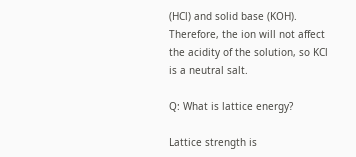(HCl) and solid base (KOH). Therefore, the ion will not affect the acidity of the solution, so KCl is a neutral salt.

Q: What is lattice energy?

Lattice strength is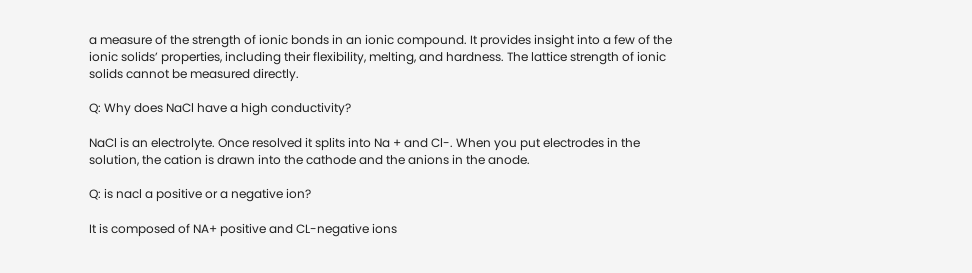a measure of the strength of ionic bonds in an ionic compound. It provides insight into a few of the ionic solids’ properties, including their flexibility, melting, and hardness. The lattice strength of ionic solids cannot be measured directly.

Q: Why does NaCl have a high conductivity?

NaCl is an electrolyte. Once resolved it splits into Na + and Cl-. When you put electrodes in the solution, the cation is drawn into the cathode and the anions in the anode.

Q: is nacl a positive or a negative ion?

It is composed of NA+ positive and CL-negative ions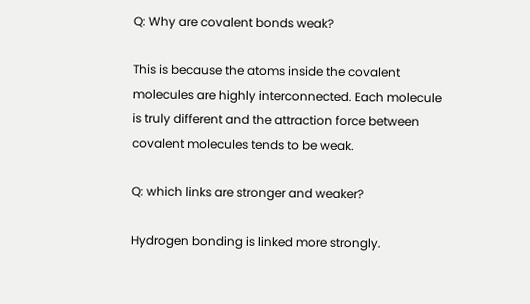Q: Why are covalent bonds weak?

This is because the atoms inside the covalent molecules are highly interconnected. Each molecule is truly different and the attraction force between covalent molecules tends to be weak.

Q: which links are stronger and weaker?

Hydrogen bonding is linked more strongly.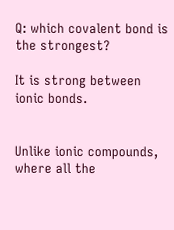Q: which covalent bond is the strongest?

It is strong between ionic bonds.


Unlike ionic compounds, where all the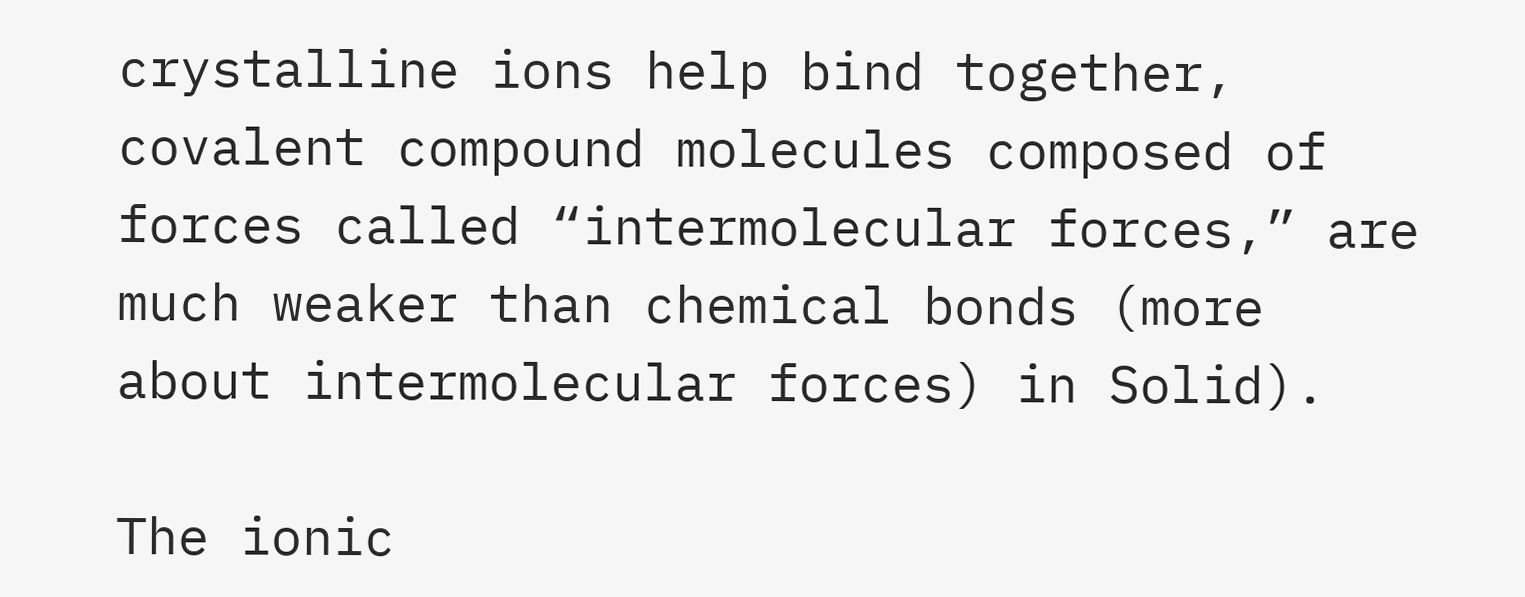crystalline ions help bind together, covalent compound molecules composed of forces called “intermolecular forces,” are much weaker than chemical bonds (more about intermolecular forces) in Solid).

The ionic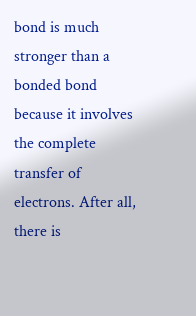bond is much stronger than a bonded bond because it involves the complete transfer of electrons. After all, there is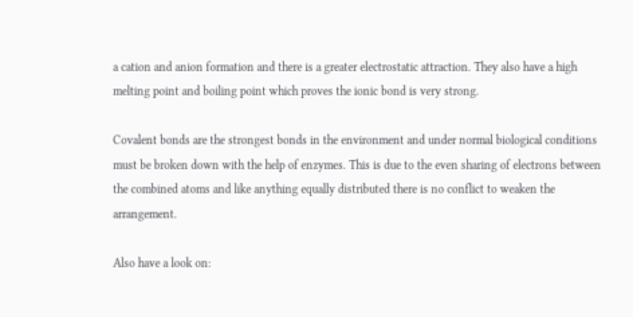a cation and anion formation and there is a greater electrostatic attraction. They also have a high melting point and boiling point which proves the ionic bond is very strong.

Covalent bonds are the strongest bonds in the environment and under normal biological conditions must be broken down with the help of enzymes. This is due to the even sharing of electrons between the combined atoms and like anything equally distributed there is no conflict to weaken the arrangement.

Also have a look on: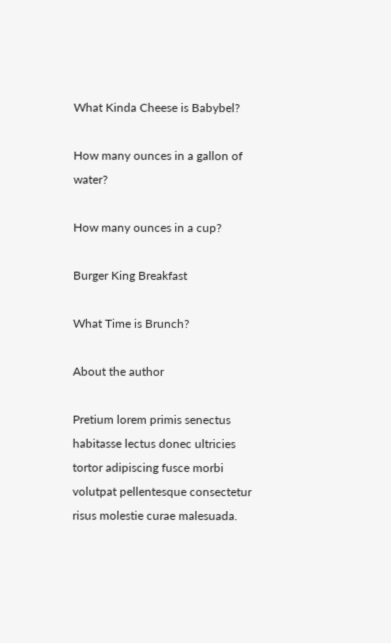What Kinda Cheese is Babybel?

How many ounces in a gallon of water?

How many ounces in a cup?

Burger King Breakfast

What Time is Brunch?

About the author

Pretium lorem primis senectus habitasse lectus donec ultricies tortor adipiscing fusce morbi volutpat pellentesque consectetur risus molestie curae malesuada.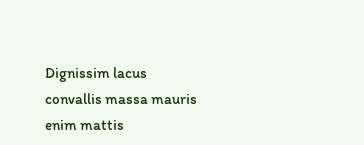Dignissim lacus convallis massa mauris enim mattis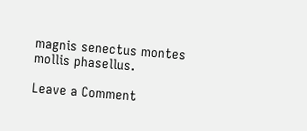magnis senectus montes mollis phasellus.

Leave a Comment